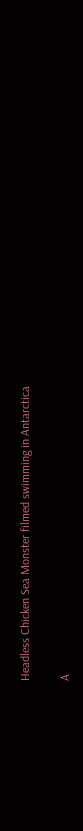Headless Chicken Sea Monster filmed swimming in Antarctica

A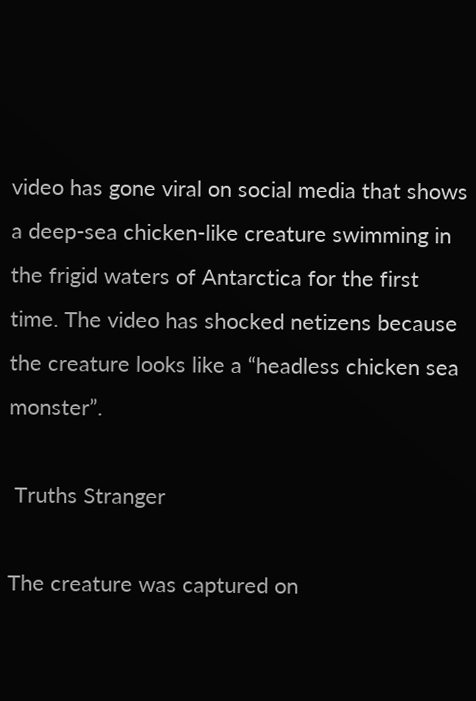video has gone viral on social media that shows a deep-sea chicken-like creature swimming in the frigid waters of Antarctica for the first time. The video has shocked netizens because the creature looks like a “headless chicken sea monster”.

 Truths Stranger

The creature was captured on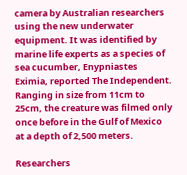camera by Australian researchers using the new underwater equipment. It was identified by marine life experts as a species of sea cucumber, Enypniastes Eximia, reported The Independent.
Ranging in size from 11cm to 25cm, the creature was filmed only once before in the Gulf of Mexico at a depth of 2,500 meters.

Researchers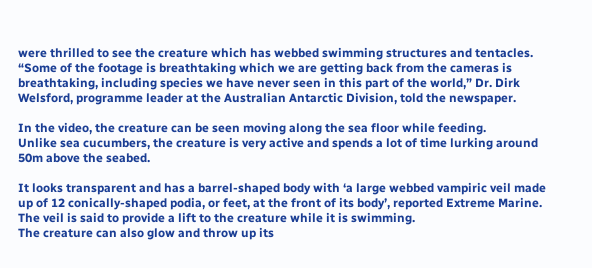were thrilled to see the creature which has webbed swimming structures and tentacles.
“Some of the footage is breathtaking which we are getting back from the cameras is breathtaking, including species we have never seen in this part of the world,” Dr. Dirk Welsford, programme leader at the Australian Antarctic Division, told the newspaper.

In the video, the creature can be seen moving along the sea floor while feeding.
Unlike sea cucumbers, the creature is very active and spends a lot of time lurking around 50m above the seabed.

It looks transparent and has a barrel-shaped body with ‘a large webbed vampiric veil made up of 12 conically-shaped podia, or feet, at the front of its body’, reported Extreme Marine.
The veil is said to provide a lift to the creature while it is swimming.
The creature can also glow and throw up its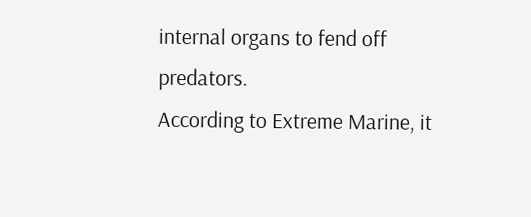internal organs to fend off predators.
According to Extreme Marine, it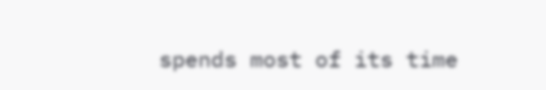spends most of its time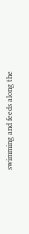swimming and feeds along the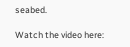seabed.

Watch the video here: